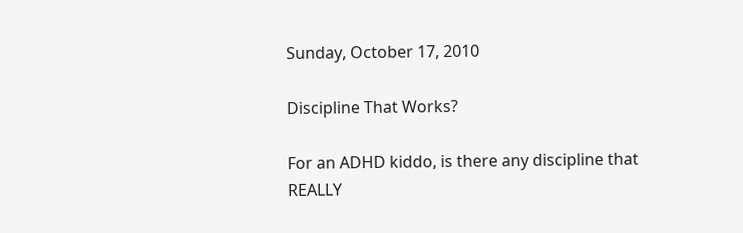Sunday, October 17, 2010

Discipline That Works?

For an ADHD kiddo, is there any discipline that REALLY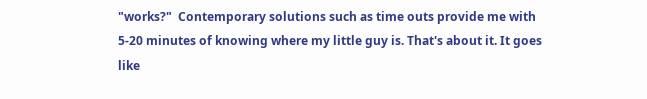"works?"  Contemporary solutions such as time outs provide me with 5-20 minutes of knowing where my little guy is. That's about it. It goes like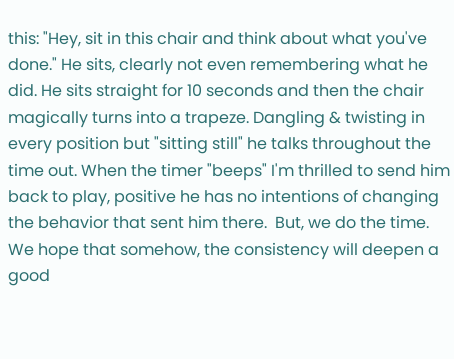this: "Hey, sit in this chair and think about what you've done." He sits, clearly not even remembering what he did. He sits straight for 10 seconds and then the chair magically turns into a trapeze. Dangling & twisting in every position but "sitting still" he talks throughout the time out. When the timer "beeps" I'm thrilled to send him back to play, positive he has no intentions of changing the behavior that sent him there.  But, we do the time. We hope that somehow, the consistency will deepen a good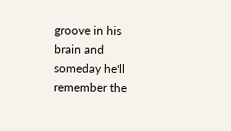groove in his brain and someday he'll remember the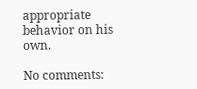appropriate behavior on his own.

No comments: